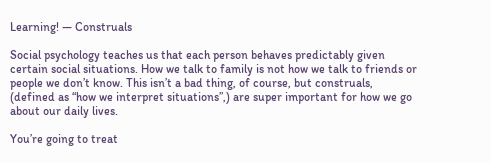Learning! — Construals

Social psychology teaches us that each person behaves predictably given certain social situations. How we talk to family is not how we talk to friends or people we don’t know. This isn’t a bad thing, of course, but construals, (defined as “how we interpret situations”,) are super important for how we go about our daily lives.

You’re going to treat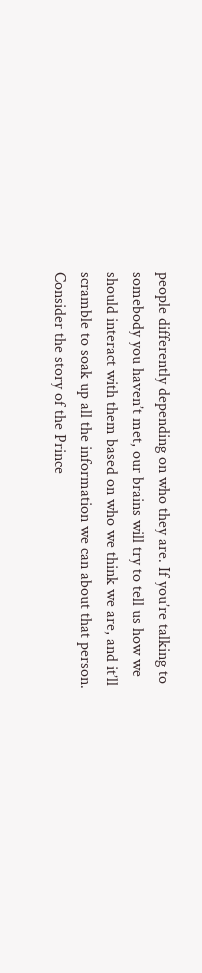people differently depending on who they are. If you’re talking to somebody you haven’t met, our brains will try to tell us how we should interact with them based on who we think we are, and it’ll scramble to soak up all the information we can about that person. Consider the story of the Prince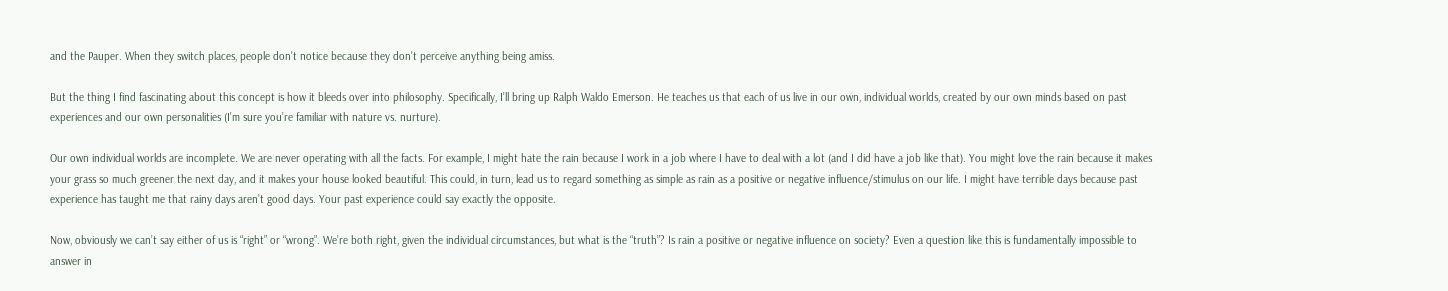and the Pauper. When they switch places, people don’t notice because they don’t perceive anything being amiss.

But the thing I find fascinating about this concept is how it bleeds over into philosophy. Specifically, I’ll bring up Ralph Waldo Emerson. He teaches us that each of us live in our own, individual worlds, created by our own minds based on past experiences and our own personalities (I’m sure you’re familiar with nature vs. nurture).

Our own individual worlds are incomplete. We are never operating with all the facts. For example, I might hate the rain because I work in a job where I have to deal with a lot (and I did have a job like that). You might love the rain because it makes your grass so much greener the next day, and it makes your house looked beautiful. This could, in turn, lead us to regard something as simple as rain as a positive or negative influence/stimulus on our life. I might have terrible days because past experience has taught me that rainy days aren’t good days. Your past experience could say exactly the opposite.

Now, obviously we can’t say either of us is “right” or “wrong”. We’re both right, given the individual circumstances, but what is the “truth”? Is rain a positive or negative influence on society? Even a question like this is fundamentally impossible to answer in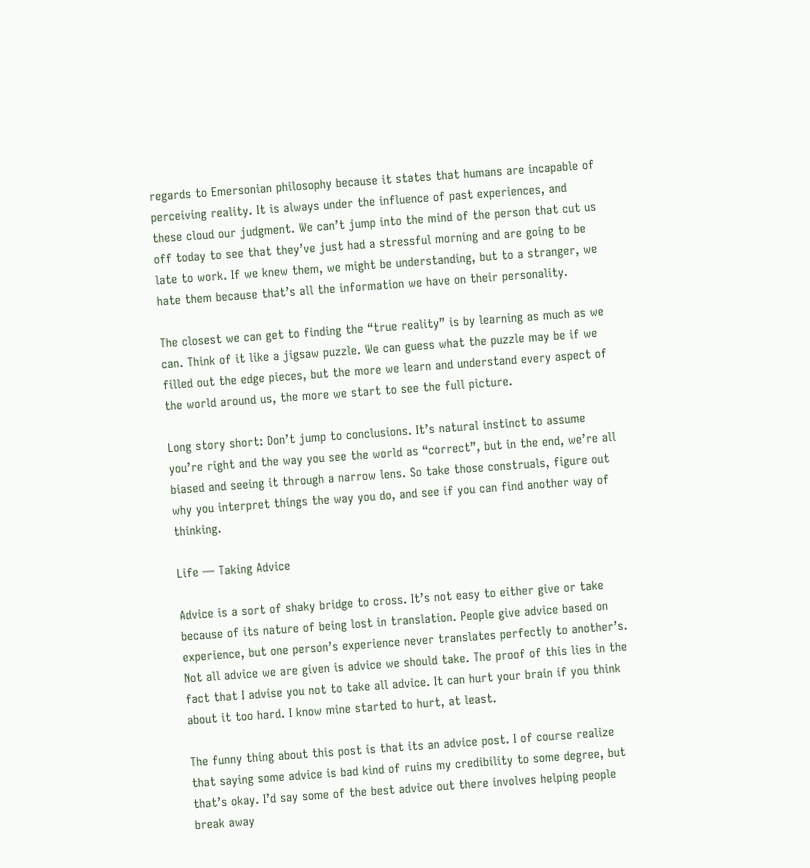regards to Emersonian philosophy because it states that humans are incapable of perceiving reality. It is always under the influence of past experiences, and these cloud our judgment. We can’t jump into the mind of the person that cut us off today to see that they’ve just had a stressful morning and are going to be late to work. If we knew them, we might be understanding, but to a stranger, we hate them because that’s all the information we have on their personality.

The closest we can get to finding the “true reality” is by learning as much as we can. Think of it like a jigsaw puzzle. We can guess what the puzzle may be if we filled out the edge pieces, but the more we learn and understand every aspect of the world around us, the more we start to see the full picture.

Long story short: Don’t jump to conclusions. It’s natural instinct to assume you’re right and the way you see the world as “correct”, but in the end, we’re all biased and seeing it through a narrow lens. So take those construals, figure out why you interpret things the way you do, and see if you can find another way of thinking.

Life — Taking Advice

Advice is a sort of shaky bridge to cross. It’s not easy to either give or take because of its nature of being lost in translation. People give advice based on experience, but one person’s experience never translates perfectly to another’s. Not all advice we are given is advice we should take. The proof of this lies in the fact that I advise you not to take all advice. It can hurt your brain if you think about it too hard. I know mine started to hurt, at least.

The funny thing about this post is that its an advice post. I of course realize that saying some advice is bad kind of ruins my credibility to some degree, but that’s okay. I’d say some of the best advice out there involves helping people break away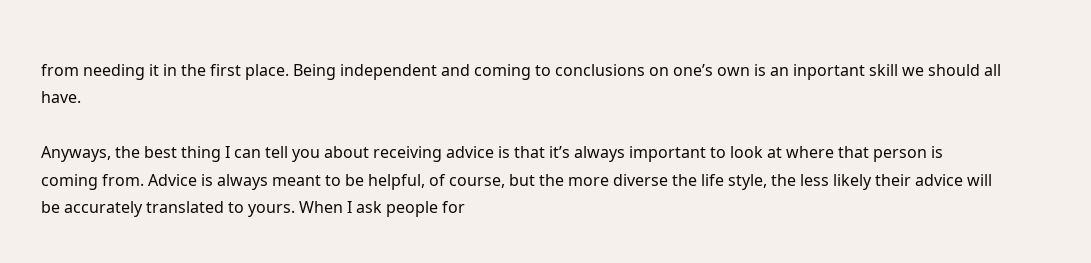from needing it in the first place. Being independent and coming to conclusions on one’s own is an inportant skill we should all have.

Anyways, the best thing I can tell you about receiving advice is that it’s always important to look at where that person is coming from. Advice is always meant to be helpful, of course, but the more diverse the life style, the less likely their advice will be accurately translated to yours. When I ask people for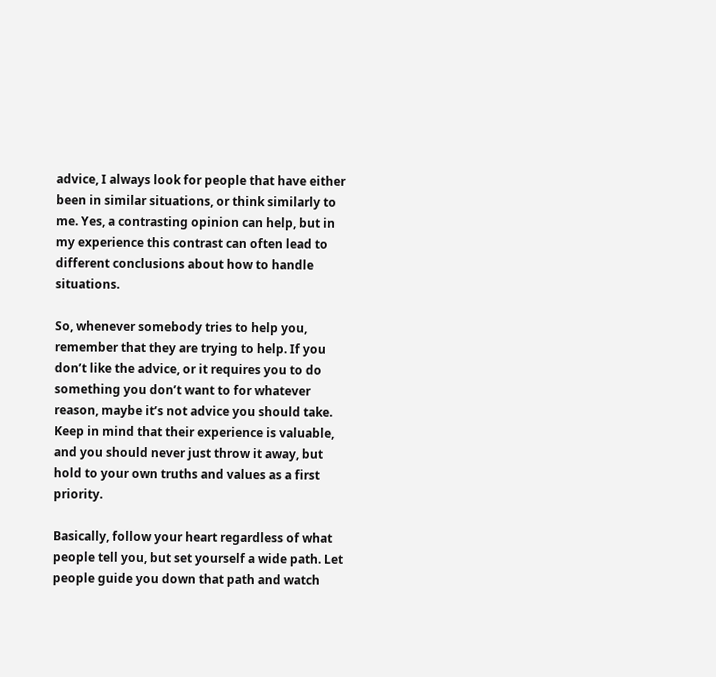advice, I always look for people that have either been in similar situations, or think similarly to me. Yes, a contrasting opinion can help, but in my experience this contrast can often lead to different conclusions about how to handle situations.

So, whenever somebody tries to help you, remember that they are trying to help. If you don’t like the advice, or it requires you to do something you don’t want to for whatever reason, maybe it’s not advice you should take. Keep in mind that their experience is valuable, and you should never just throw it away, but hold to your own truths and values as a first priority.

Basically, follow your heart regardless of what people tell you, but set yourself a wide path. Let people guide you down that path and watch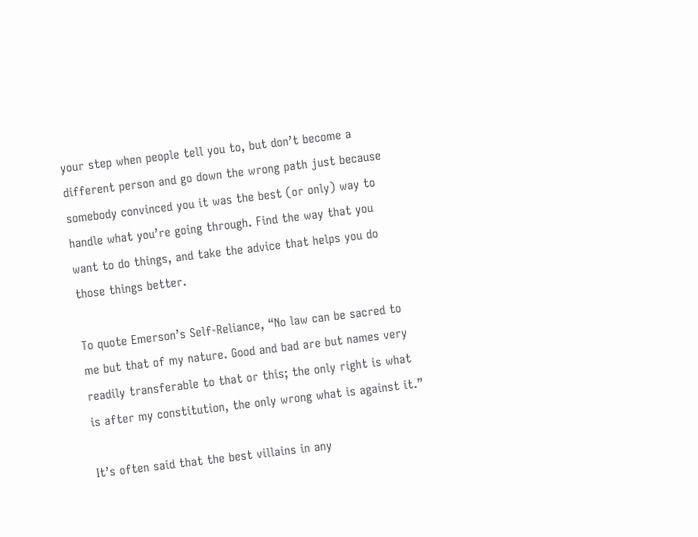your step when people tell you to, but don’t become a different person and go down the wrong path just because somebody convinced you it was the best (or only) way to handle what you’re going through. Find the way that you want to do things, and take the advice that helps you do those things better.

To quote Emerson’s Self-Reliance, “No law can be sacred to me but that of my nature. Good and bad are but names very readily transferable to that or this; the only right is what is after my constitution, the only wrong what is against it.”

It’s often said that the best villains in any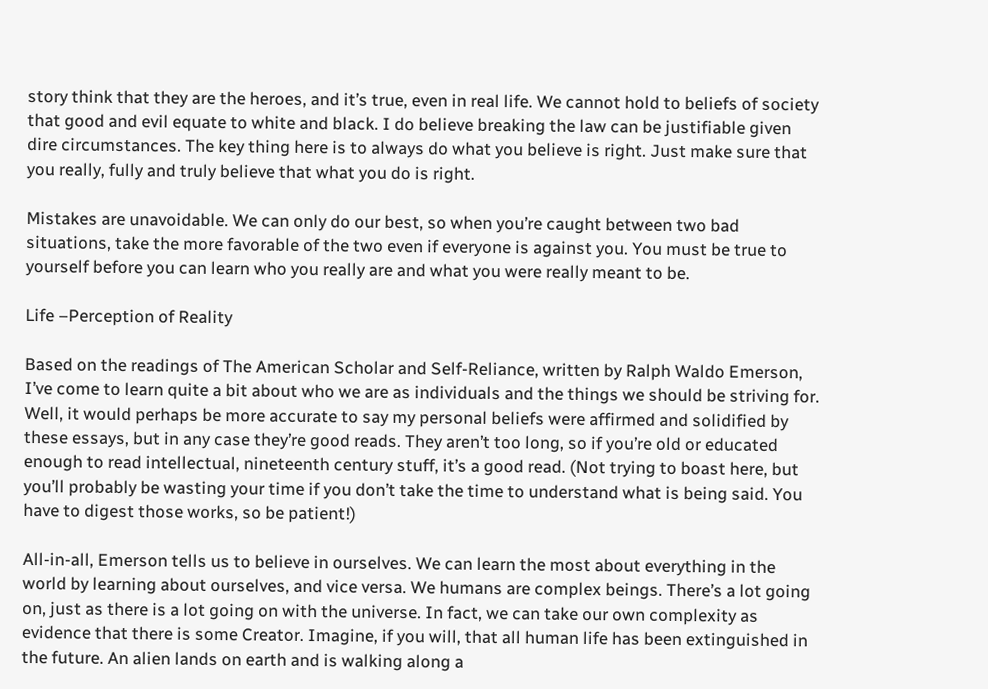story think that they are the heroes, and it’s true, even in real life. We cannot hold to beliefs of society that good and evil equate to white and black. I do believe breaking the law can be justifiable given dire circumstances. The key thing here is to always do what you believe is right. Just make sure that you really, fully and truly believe that what you do is right.

Mistakes are unavoidable. We can only do our best, so when you’re caught between two bad situations, take the more favorable of the two even if everyone is against you. You must be true to yourself before you can learn who you really are and what you were really meant to be.

Life –Perception of Reality

Based on the readings of The American Scholar and Self-Reliance, written by Ralph Waldo Emerson, I’ve come to learn quite a bit about who we are as individuals and the things we should be striving for. Well, it would perhaps be more accurate to say my personal beliefs were affirmed and solidified by these essays, but in any case they’re good reads. They aren’t too long, so if you’re old or educated enough to read intellectual, nineteenth century stuff, it’s a good read. (Not trying to boast here, but you’ll probably be wasting your time if you don’t take the time to understand what is being said. You have to digest those works, so be patient!)

All-in-all, Emerson tells us to believe in ourselves. We can learn the most about everything in the world by learning about ourselves, and vice versa. We humans are complex beings. There’s a lot going on, just as there is a lot going on with the universe. In fact, we can take our own complexity as evidence that there is some Creator. Imagine, if you will, that all human life has been extinguished in the future. An alien lands on earth and is walking along a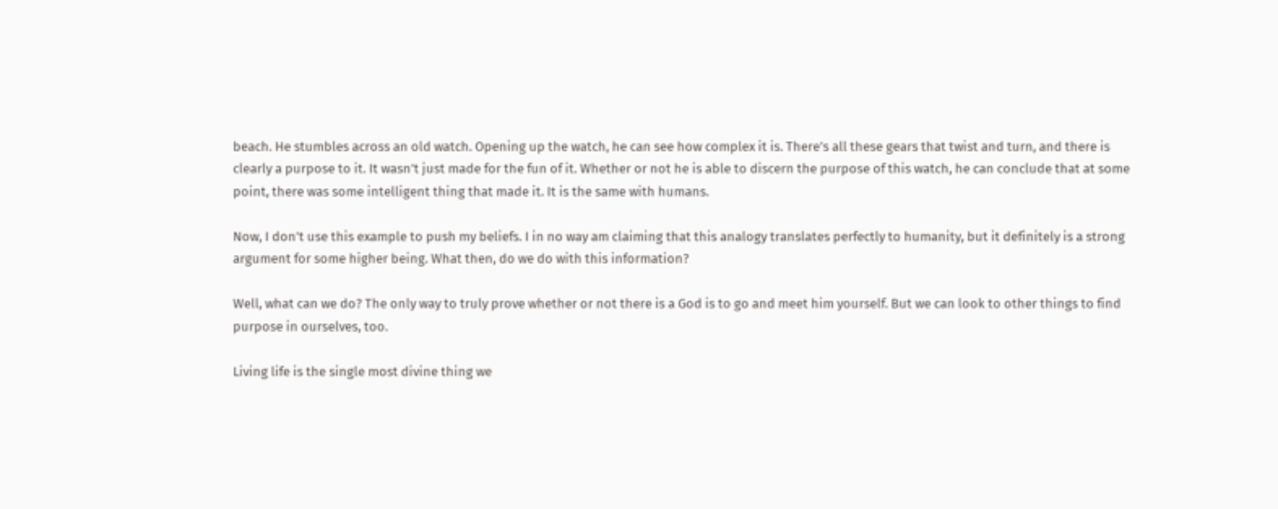beach. He stumbles across an old watch. Opening up the watch, he can see how complex it is. There’s all these gears that twist and turn, and there is clearly a purpose to it. It wasn’t just made for the fun of it. Whether or not he is able to discern the purpose of this watch, he can conclude that at some point, there was some intelligent thing that made it. It is the same with humans.

Now, I don’t use this example to push my beliefs. I in no way am claiming that this analogy translates perfectly to humanity, but it definitely is a strong argument for some higher being. What then, do we do with this information?

Well, what can we do? The only way to truly prove whether or not there is a God is to go and meet him yourself. But we can look to other things to find purpose in ourselves, too.

Living life is the single most divine thing we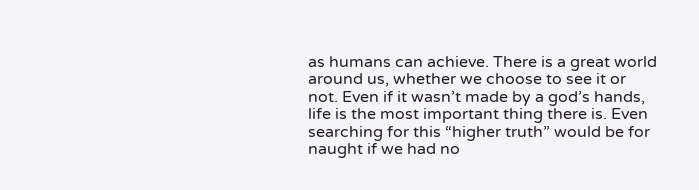as humans can achieve. There is a great world around us, whether we choose to see it or not. Even if it wasn’t made by a god’s hands, life is the most important thing there is. Even searching for this “higher truth” would be for naught if we had no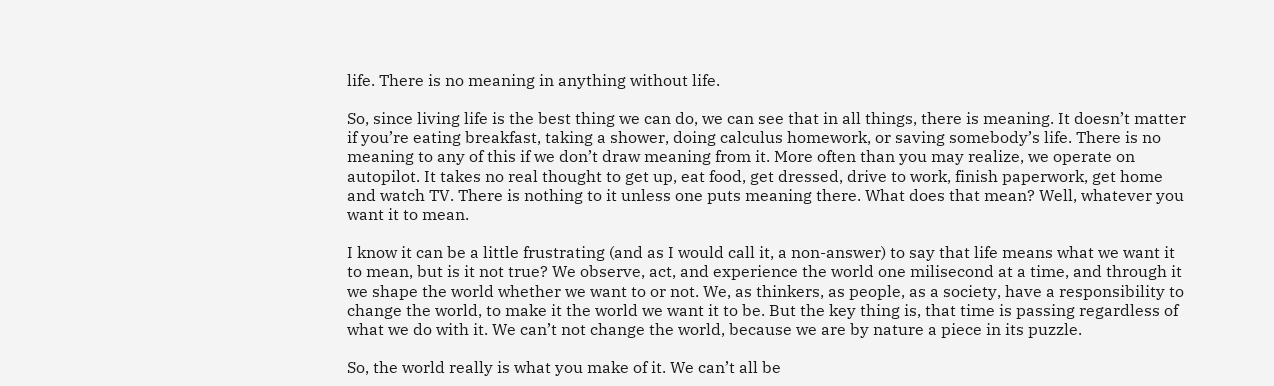life. There is no meaning in anything without life.

So, since living life is the best thing we can do, we can see that in all things, there is meaning. It doesn’t matter if you’re eating breakfast, taking a shower, doing calculus homework, or saving somebody’s life. There is no meaning to any of this if we don’t draw meaning from it. More often than you may realize, we operate on autopilot. It takes no real thought to get up, eat food, get dressed, drive to work, finish paperwork, get home and watch TV. There is nothing to it unless one puts meaning there. What does that mean? Well, whatever you want it to mean.

I know it can be a little frustrating (and as I would call it, a non-answer) to say that life means what we want it to mean, but is it not true? We observe, act, and experience the world one milisecond at a time, and through it we shape the world whether we want to or not. We, as thinkers, as people, as a society, have a responsibility to change the world, to make it the world we want it to be. But the key thing is, that time is passing regardless of what we do with it. We can’t not change the world, because we are by nature a piece in its puzzle.

So, the world really is what you make of it. We can’t all be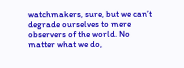watchmakers, sure, but we can’t degrade ourselves to mere observers of the world. No matter what we do,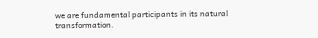we are fundamental participants in its natural transformation.